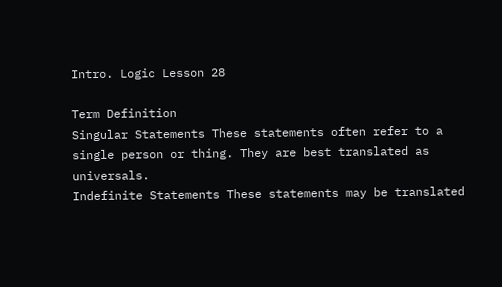Intro. Logic Lesson 28

Term Definition
Singular Statements These statements often refer to a single person or thing. They are best translated as universals.
Indefinite Statements These statements may be translated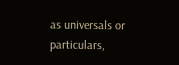as universals or particulars,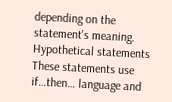depending on the statement's meaning.
Hypothetical statements These statements use if…then… language and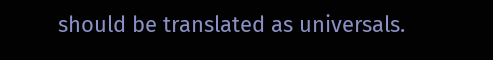should be translated as universals.